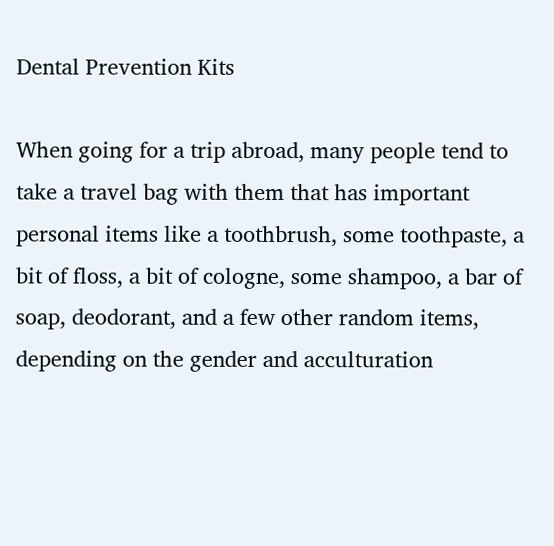Dental Prevention Kits

When going for a trip abroad, many people tend to take a travel bag with them that has important personal items like a toothbrush, some toothpaste, a bit of floss, a bit of cologne, some shampoo, a bar of soap, deodorant, and a few other random items, depending on the gender and acculturation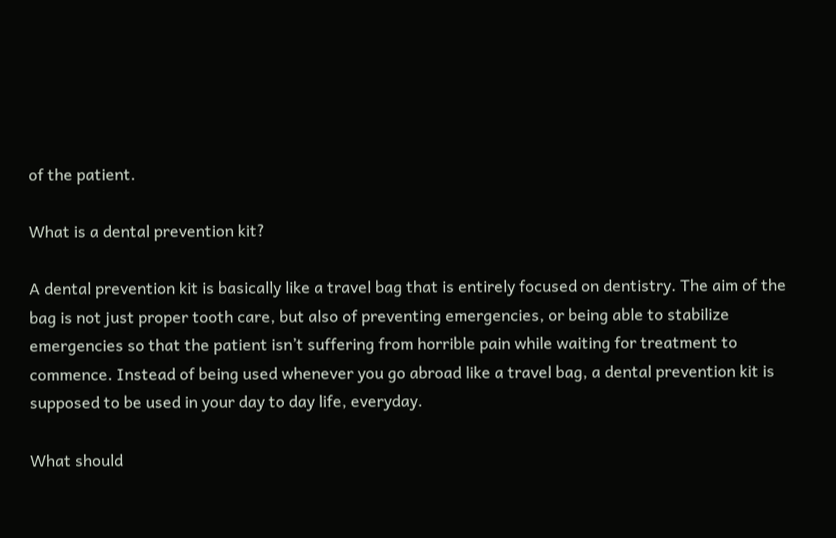of the patient.

What is a dental prevention kit?

A dental prevention kit is basically like a travel bag that is entirely focused on dentistry. The aim of the bag is not just proper tooth care, but also of preventing emergencies, or being able to stabilize emergencies so that the patient isn’t suffering from horrible pain while waiting for treatment to commence. Instead of being used whenever you go abroad like a travel bag, a dental prevention kit is supposed to be used in your day to day life, everyday.

What should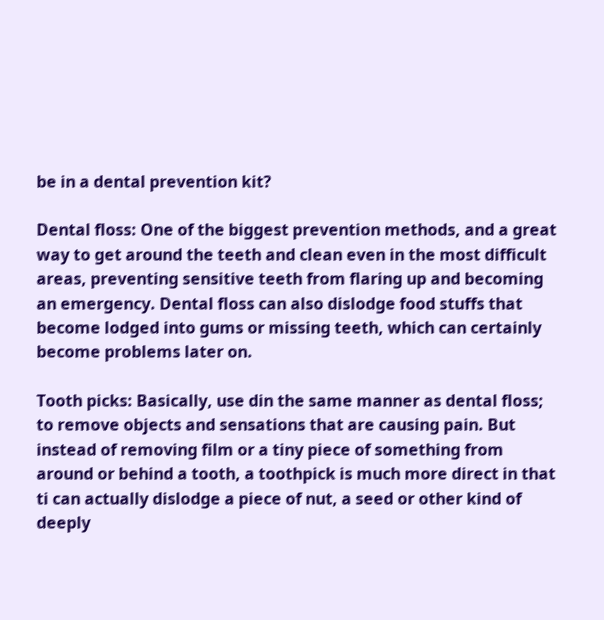be in a dental prevention kit?

Dental floss: One of the biggest prevention methods, and a great way to get around the teeth and clean even in the most difficult areas, preventing sensitive teeth from flaring up and becoming an emergency. Dental floss can also dislodge food stuffs that become lodged into gums or missing teeth, which can certainly become problems later on.

Tooth picks: Basically, use din the same manner as dental floss; to remove objects and sensations that are causing pain. But instead of removing film or a tiny piece of something from around or behind a tooth, a toothpick is much more direct in that ti can actually dislodge a piece of nut, a seed or other kind of deeply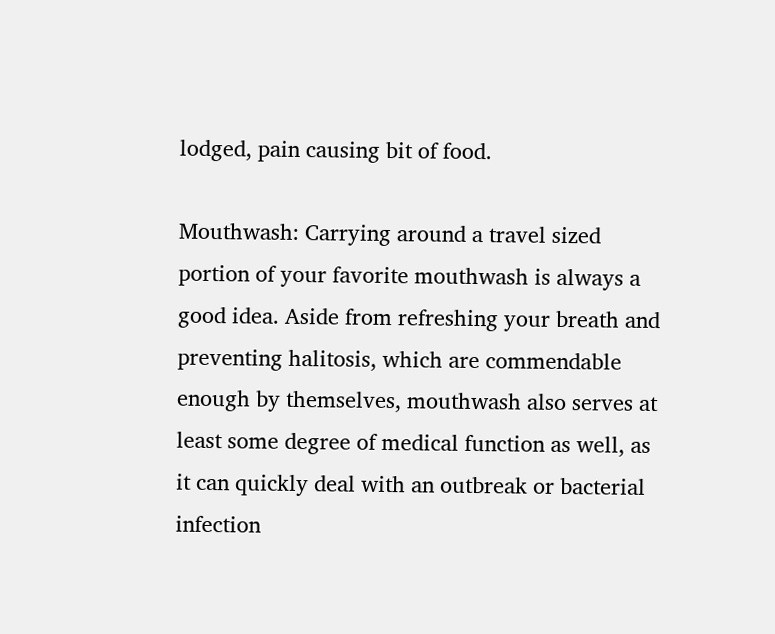lodged, pain causing bit of food.

Mouthwash: Carrying around a travel sized portion of your favorite mouthwash is always a good idea. Aside from refreshing your breath and preventing halitosis, which are commendable enough by themselves, mouthwash also serves at least some degree of medical function as well, as it can quickly deal with an outbreak or bacterial infection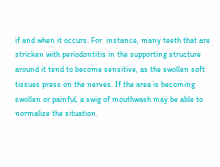if and when it occurs. For  instance, many teeth that are stricken with periodontitis in the supporting structure around it tend to become sensitive, as the swollen soft tissues press on the nerves. If the area is becoming swollen or painful, a swig of mouthwash may be able to normalize the situation.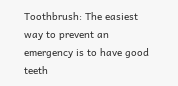Toothbrush: The easiest way to prevent an emergency is to have good teeth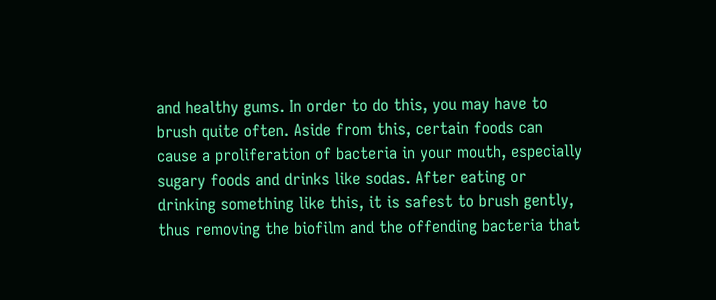and healthy gums. In order to do this, you may have to brush quite often. Aside from this, certain foods can cause a proliferation of bacteria in your mouth, especially sugary foods and drinks like sodas. After eating or drinking something like this, it is safest to brush gently, thus removing the biofilm and the offending bacteria that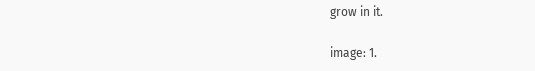grow in it.

image: 1.